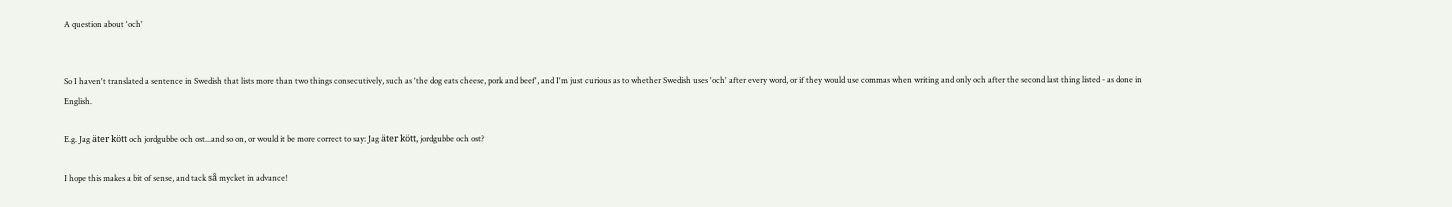A question about 'och'


So I haven't translated a sentence in Swedish that lists more than two things consecutively, such as 'the dog eats cheese, pork and beef', and I'm just curious as to whether Swedish uses 'och' after every word, or if they would use commas when writing and only och after the second last thing listed - as done in English.

E.g. Jag äter kött och jordgubbe och ost...and so on, or would it be more correct to say: Jag äter kött, jordgubbe och ost?

I hope this makes a bit of sense, and tack så mycket in advance!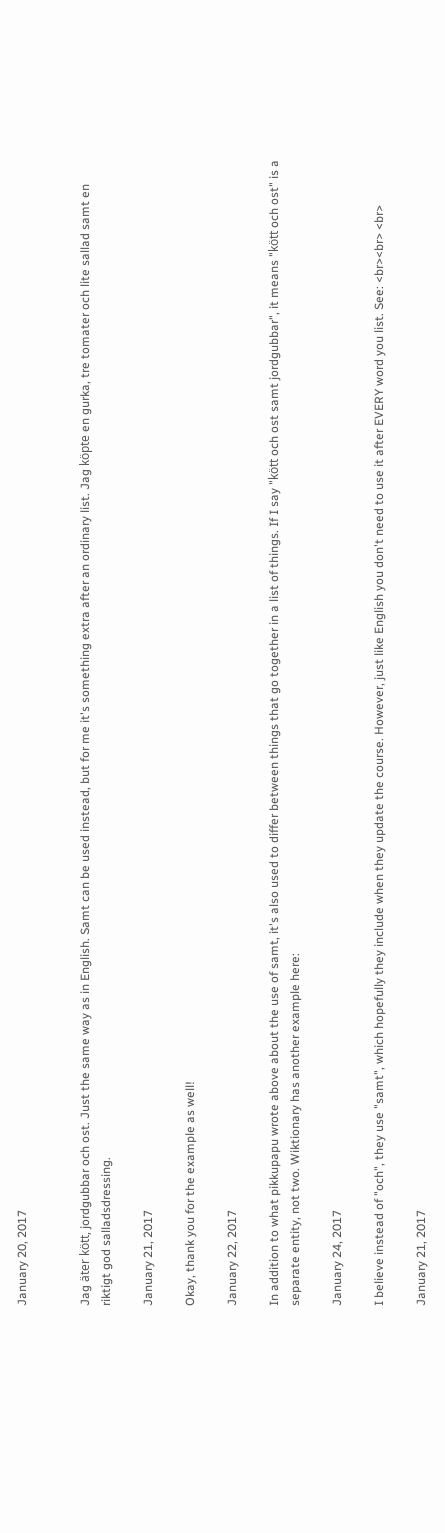January 20, 2017


Jag äter kött, jordgubbar och ost. Just the same way as in English. Samt can be used instead, but for me it's something extra after an ordinary list. Jag köpte en gurka, tre tomater och lite sallad samt en riktigt god salladsdressing.

January 21, 2017

Okay, thank you for the example as well!

January 22, 2017

In addition to what pikkupapu wrote above about the use of samt, it's also used to differ between things that go together in a list of things. If I say "kött och ost samt jordgubbar", it means "kött och ost" is a separate entity, not two. Wiktionary has another example here:

January 24, 2017

I believe instead of "och", they use "samt", which hopefully they include when they update the course. However, just like English you don't need to use it after EVERY word you list. See: <br><br> <br>

January 21, 2017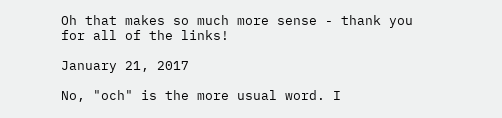Oh that makes so much more sense - thank you for all of the links!

January 21, 2017

No, "och" is the more usual word. I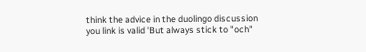think the advice in the duolingo discussion you link is valid 'But always stick to "och"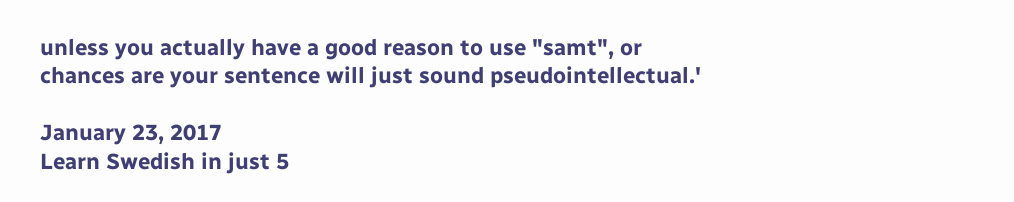unless you actually have a good reason to use "samt", or chances are your sentence will just sound pseudointellectual.'

January 23, 2017
Learn Swedish in just 5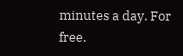minutes a day. For free.